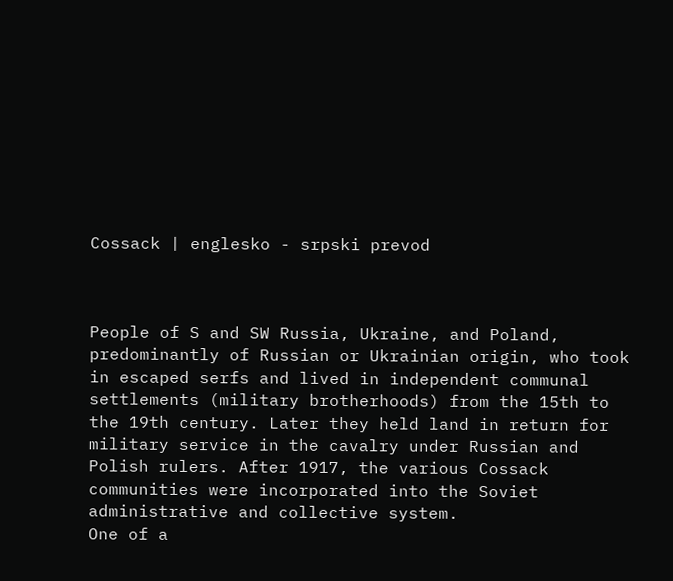Cossack | englesko - srpski prevod



People of S and SW Russia, Ukraine, and Poland, predominantly of Russian or Ukrainian origin, who took in escaped serfs and lived in independent communal settlements (military brotherhoods) from the 15th to the 19th century. Later they held land in return for military service in the cavalry under Russian and Polish rulers. After 1917, the various Cossack communities were incorporated into the Soviet administrative and collective system.
One of a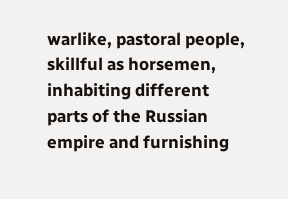warlike, pastoral people, skillful as horsemen, inhabiting different parts of the Russian empire and furnishing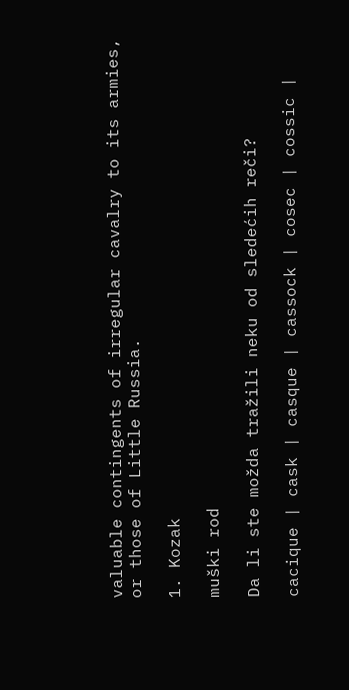valuable contingents of irregular cavalry to its armies, or those of Little Russia.

1. Kozak

muški rod

Da li ste možda tražili neku od sledećih reči?

cacique | cask | casque | cassock | cosec | cossic |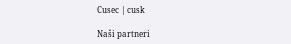Cusec | cusk

Naši partneri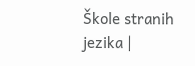Škole stranih jezika |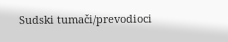Sudski tumači/prevodioci